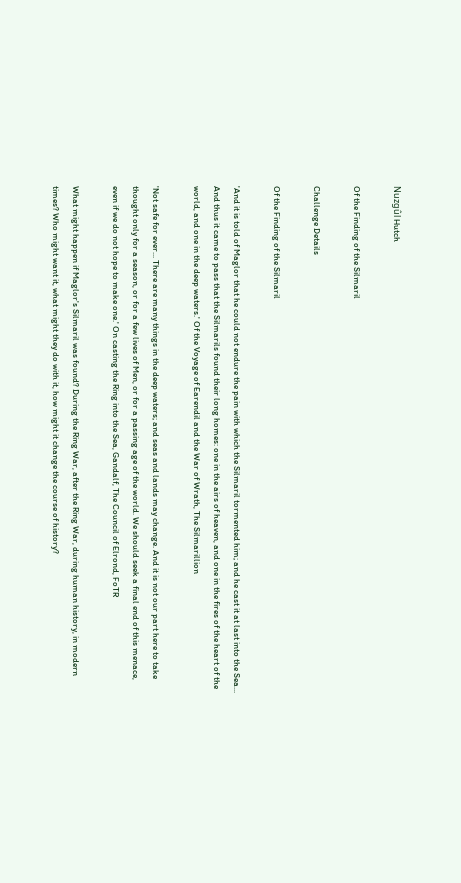Nuzgûl Hutch

Of the Finding of the Silmaril

Challenge Details

Of the Finding of the Silmaril

'And it is told of Maglor that he could not endure the pain with which the Silmaril tormented him; and he cast it at last into the Sea... And thus it came to pass that the Silmarils found their long homes: one in the airs of heaven, and one in the fires of the heart of the world, and one in the deep waters.' Of the Voyage of Earendil and the War of Wrath, The Silmarillion

'Not safe for ever... There are many things in the deep waters; and seas and lands may change. And it is not our part here to take thought only for a season, or for a few lives of Men, or for a passing age of the world. We should seek a final end of this menace, even if we do not hope to make one.' On casting the Ring into the Sea, Gandalf, The Council of Elrond, FoTR

What might happen if Maglor's Silmaril was found? During the Ring War, after the Ring War, during human history, in modern times? Who might want it, what might they do with it, how might it change the course of history?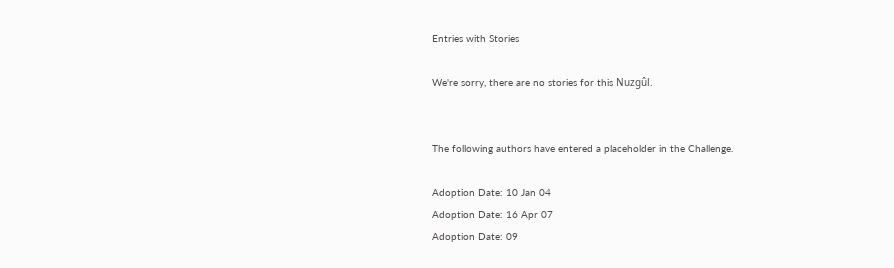Entries with Stories

We're sorry, there are no stories for this Nuzgûl.


The following authors have entered a placeholder in the Challenge.

Adoption Date: 10 Jan 04
Adoption Date: 16 Apr 07
Adoption Date: 09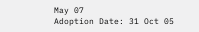May 07
Adoption Date: 31 Oct 05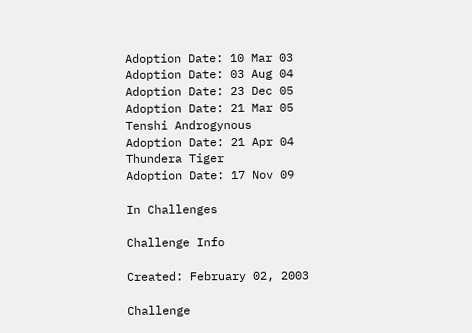Adoption Date: 10 Mar 03
Adoption Date: 03 Aug 04
Adoption Date: 23 Dec 05
Adoption Date: 21 Mar 05
Tenshi Androgynous
Adoption Date: 21 Apr 04
Thundera Tiger
Adoption Date: 17 Nov 09

In Challenges

Challenge Info

Created: February 02, 2003

Challenge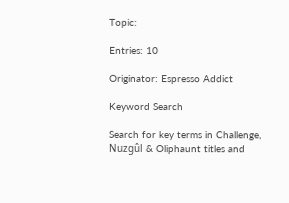Topic:

Entries: 10

Originator: Espresso Addict

Keyword Search

Search for key terms in Challenge, Nuzgûl & Oliphaunt titles and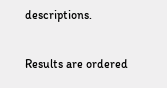descriptions.

Results are ordered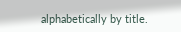alphabetically by title.